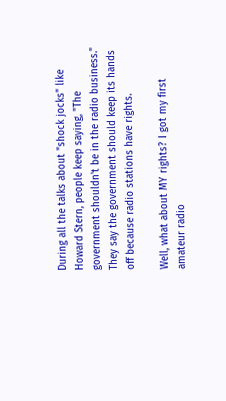During all the talks about "shock jocks" like Howard Stern, people keep saying, "The government shouldn't be in the radio business." They say the government should keep its hands off because radio stations have rights.

Well, what about MY rights? I got my first amateur radio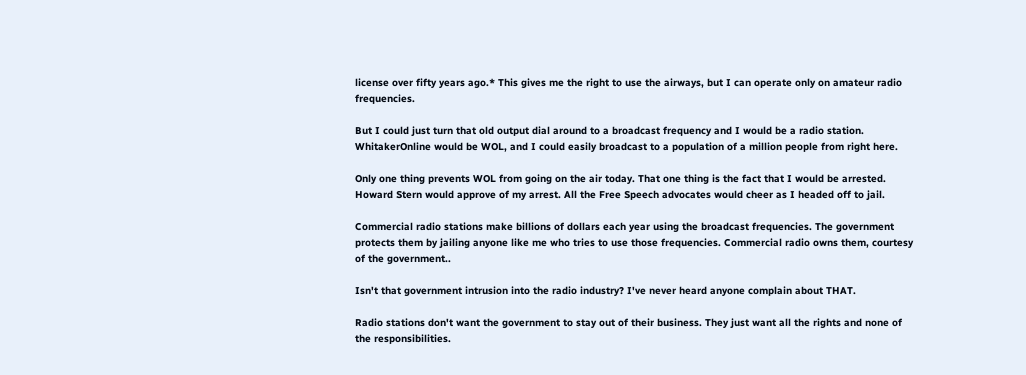license over fifty years ago.* This gives me the right to use the airways, but I can operate only on amateur radio frequencies.

But I could just turn that old output dial around to a broadcast frequency and I would be a radio station. WhitakerOnline would be WOL, and I could easily broadcast to a population of a million people from right here.

Only one thing prevents WOL from going on the air today. That one thing is the fact that I would be arrested. Howard Stern would approve of my arrest. All the Free Speech advocates would cheer as I headed off to jail.

Commercial radio stations make billions of dollars each year using the broadcast frequencies. The government protects them by jailing anyone like me who tries to use those frequencies. Commercial radio owns them, courtesy of the government..

Isn't that government intrusion into the radio industry? I've never heard anyone complain about THAT.

Radio stations don't want the government to stay out of their business. They just want all the rights and none of the responsibilities.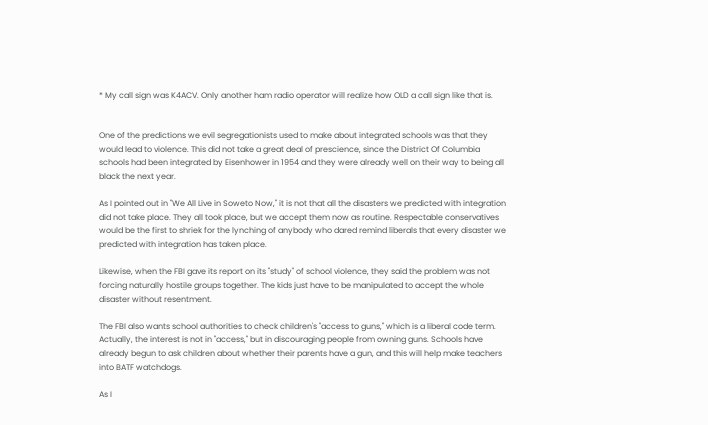* My call sign was K4ACV. Only another ham radio operator will realize how OLD a call sign like that is.


One of the predictions we evil segregationists used to make about integrated schools was that they would lead to violence. This did not take a great deal of prescience, since the District Of Columbia schools had been integrated by Eisenhower in 1954 and they were already well on their way to being all black the next year.

As I pointed out in "We All Live in Soweto Now," it is not that all the disasters we predicted with integration did not take place. They all took place, but we accept them now as routine. Respectable conservatives would be the first to shriek for the lynching of anybody who dared remind liberals that every disaster we predicted with integration has taken place.

Likewise, when the FBI gave its report on its "study" of school violence, they said the problem was not forcing naturally hostile groups together. The kids just have to be manipulated to accept the whole disaster without resentment.

The FBI also wants school authorities to check children's "access to guns," which is a liberal code term. Actually, the interest is not in "access," but in discouraging people from owning guns. Schools have already begun to ask children about whether their parents have a gun, and this will help make teachers into BATF watchdogs.

As I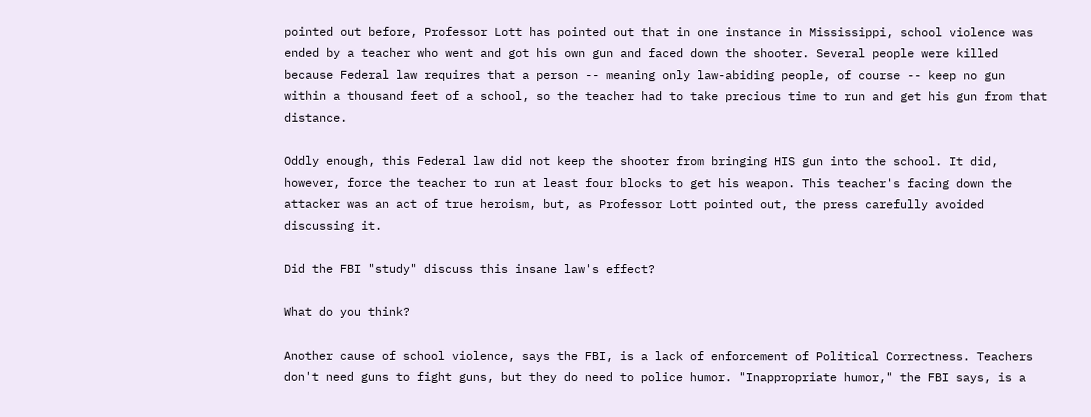pointed out before, Professor Lott has pointed out that in one instance in Mississippi, school violence was ended by a teacher who went and got his own gun and faced down the shooter. Several people were killed because Federal law requires that a person -- meaning only law-abiding people, of course -- keep no gun within a thousand feet of a school, so the teacher had to take precious time to run and get his gun from that distance.

Oddly enough, this Federal law did not keep the shooter from bringing HIS gun into the school. It did, however, force the teacher to run at least four blocks to get his weapon. This teacher's facing down the attacker was an act of true heroism, but, as Professor Lott pointed out, the press carefully avoided discussing it.

Did the FBI "study" discuss this insane law's effect?

What do you think?

Another cause of school violence, says the FBI, is a lack of enforcement of Political Correctness. Teachers don't need guns to fight guns, but they do need to police humor. "Inappropriate humor," the FBI says, is a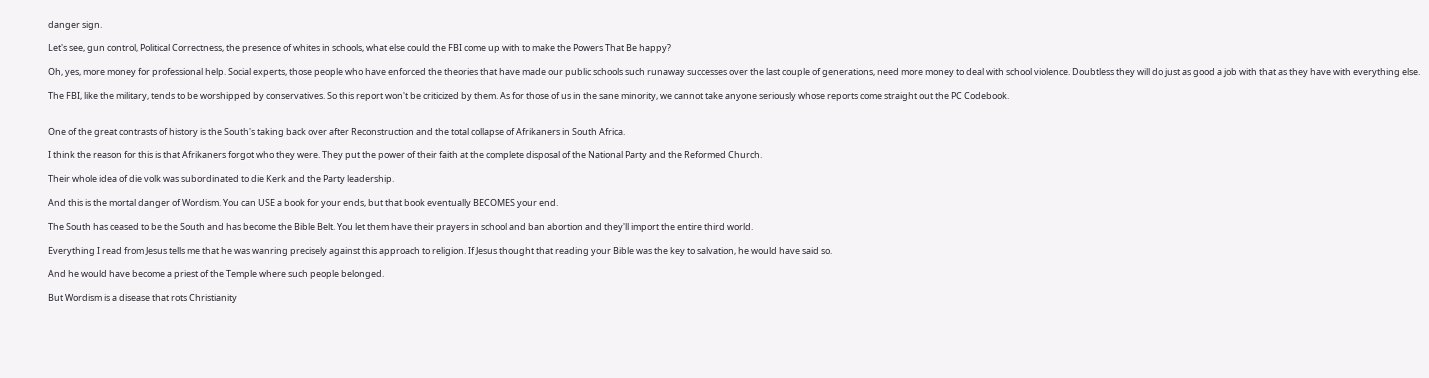danger sign.

Let's see, gun control, Political Correctness, the presence of whites in schools, what else could the FBI come up with to make the Powers That Be happy?

Oh, yes, more money for professional help. Social experts, those people who have enforced the theories that have made our public schools such runaway successes over the last couple of generations, need more money to deal with school violence. Doubtless they will do just as good a job with that as they have with everything else.

The FBI, like the military, tends to be worshipped by conservatives. So this report won't be criticized by them. As for those of us in the sane minority, we cannot take anyone seriously whose reports come straight out the PC Codebook.


One of the great contrasts of history is the South's taking back over after Reconstruction and the total collapse of Afrikaners in South Africa.

I think the reason for this is that Afrikaners forgot who they were. They put the power of their faith at the complete disposal of the National Party and the Reformed Church.

Their whole idea of die volk was subordinated to die Kerk and the Party leadership.

And this is the mortal danger of Wordism. You can USE a book for your ends, but that book eventually BECOMES your end.

The South has ceased to be the South and has become the Bible Belt. You let them have their prayers in school and ban abortion and they'll import the entire third world.

Everything I read from Jesus tells me that he was wanring precisely against this approach to religion. If Jesus thought that reading your Bible was the key to salvation, he would have said so.

And he would have become a priest of the Temple where such people belonged.

But Wordism is a disease that rots Christianity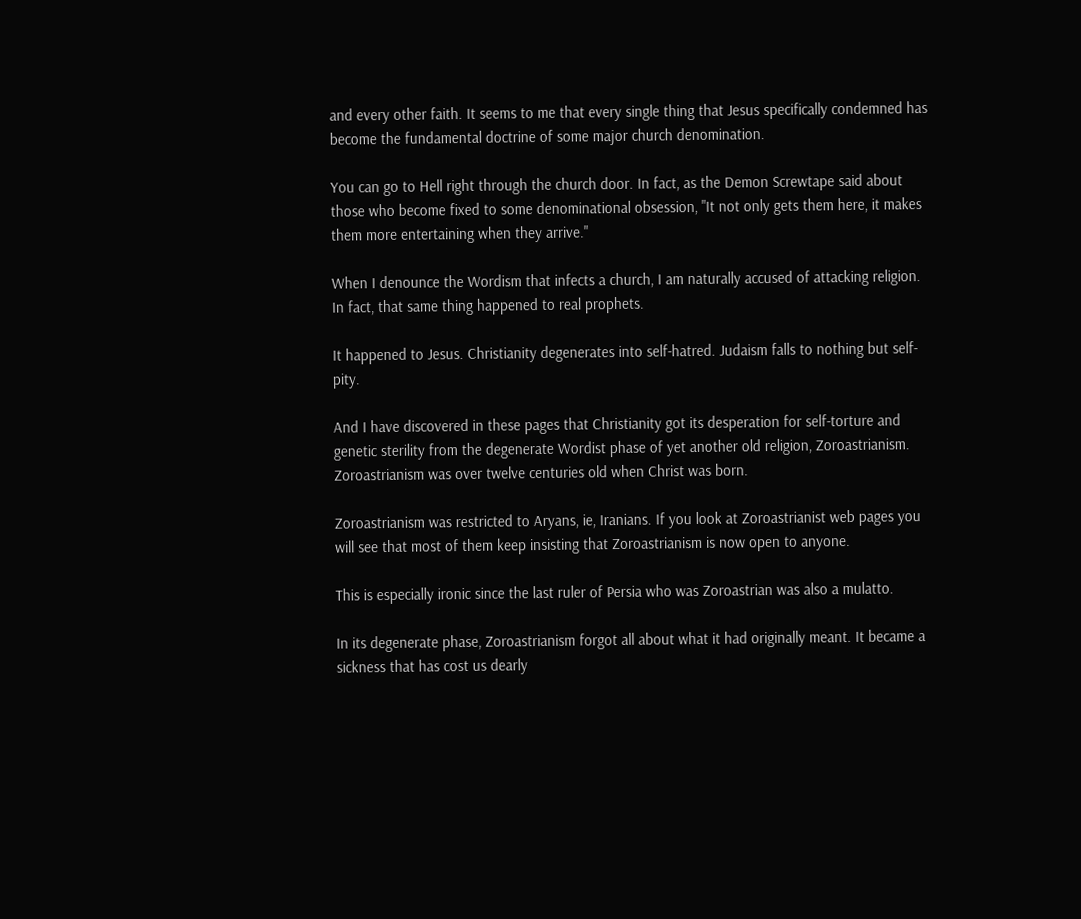and every other faith. It seems to me that every single thing that Jesus specifically condemned has become the fundamental doctrine of some major church denomination.

You can go to Hell right through the church door. In fact, as the Demon Screwtape said about those who become fixed to some denominational obsession, "It not only gets them here, it makes them more entertaining when they arrive."

When I denounce the Wordism that infects a church, I am naturally accused of attacking religion. In fact, that same thing happened to real prophets.

It happened to Jesus. Christianity degenerates into self-hatred. Judaism falls to nothing but self-pity.

And I have discovered in these pages that Christianity got its desperation for self-torture and genetic sterility from the degenerate Wordist phase of yet another old religion, Zoroastrianism. Zoroastrianism was over twelve centuries old when Christ was born.

Zoroastrianism was restricted to Aryans, ie, Iranians. If you look at Zoroastrianist web pages you will see that most of them keep insisting that Zoroastrianism is now open to anyone.

This is especially ironic since the last ruler of Persia who was Zoroastrian was also a mulatto.

In its degenerate phase, Zoroastrianism forgot all about what it had originally meant. It became a sickness that has cost us dearly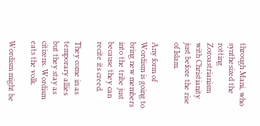through Mani, who synthesized the rotting Zoroastrianism with Christianity just before the rise of Islam.

Any form of Wordism is going to bring new members into the tribe just because they can recite its creed.

They come in as temporary allies but they stay as citizens. Wordism eats the volk.

Wordism might be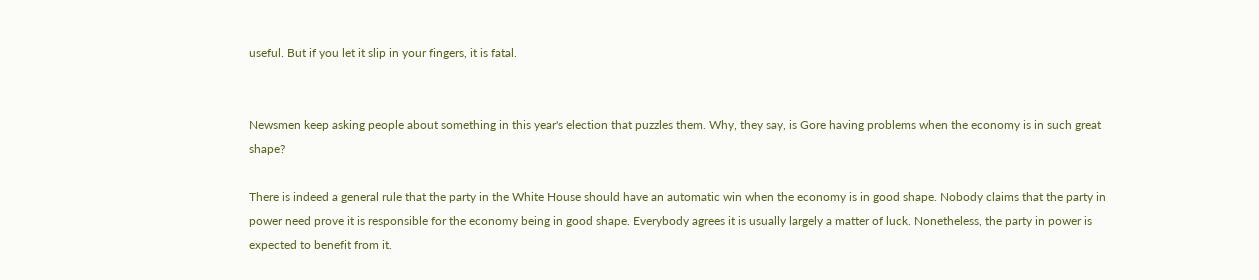useful. But if you let it slip in your fingers, it is fatal.


Newsmen keep asking people about something in this year's election that puzzles them. Why, they say, is Gore having problems when the economy is in such great shape?

There is indeed a general rule that the party in the White House should have an automatic win when the economy is in good shape. Nobody claims that the party in power need prove it is responsible for the economy being in good shape. Everybody agrees it is usually largely a matter of luck. Nonetheless, the party in power is expected to benefit from it.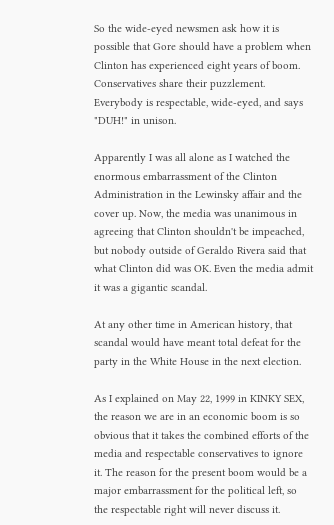So the wide-eyed newsmen ask how it is possible that Gore should have a problem when Clinton has experienced eight years of boom. Conservatives share their puzzlement. Everybody is respectable, wide-eyed, and says "DUH!" in unison.

Apparently I was all alone as I watched the enormous embarrassment of the Clinton Administration in the Lewinsky affair and the cover up. Now, the media was unanimous in agreeing that Clinton shouldn't be impeached, but nobody outside of Geraldo Rivera said that what Clinton did was OK. Even the media admit it was a gigantic scandal.

At any other time in American history, that scandal would have meant total defeat for the party in the White House in the next election.

As I explained on May 22, 1999 in KINKY SEX, the reason we are in an economic boom is so obvious that it takes the combined efforts of the media and respectable conservatives to ignore it. The reason for the present boom would be a major embarrassment for the political left, so the respectable right will never discuss it.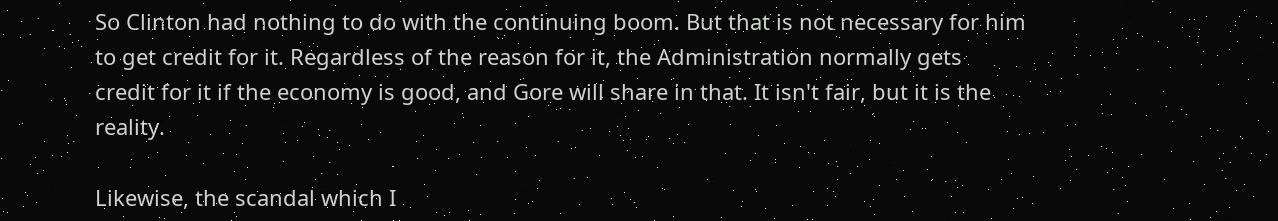So Clinton had nothing to do with the continuing boom. But that is not necessary for him to get credit for it. Regardless of the reason for it, the Administration normally gets credit for it if the economy is good, and Gore will share in that. It isn't fair, but it is the reality.

Likewise, the scandal which I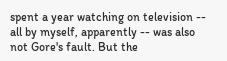spent a year watching on television -- all by myself, apparently -- was also not Gore's fault. But the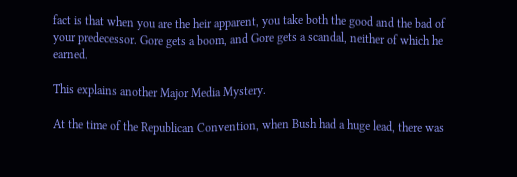fact is that when you are the heir apparent, you take both the good and the bad of your predecessor. Gore gets a boom, and Gore gets a scandal, neither of which he earned.

This explains another Major Media Mystery.

At the time of the Republican Convention, when Bush had a huge lead, there was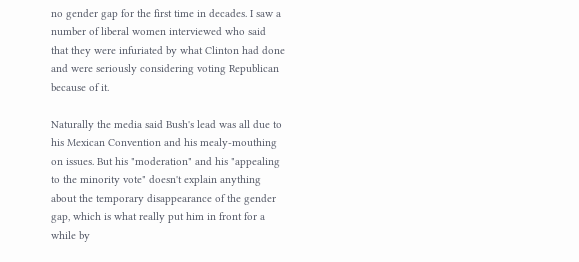no gender gap for the first time in decades. I saw a number of liberal women interviewed who said that they were infuriated by what Clinton had done and were seriously considering voting Republican because of it.

Naturally the media said Bush's lead was all due to his Mexican Convention and his mealy-mouthing on issues. But his "moderation" and his "appealing to the minority vote" doesn't explain anything about the temporary disappearance of the gender gap, which is what really put him in front for a while by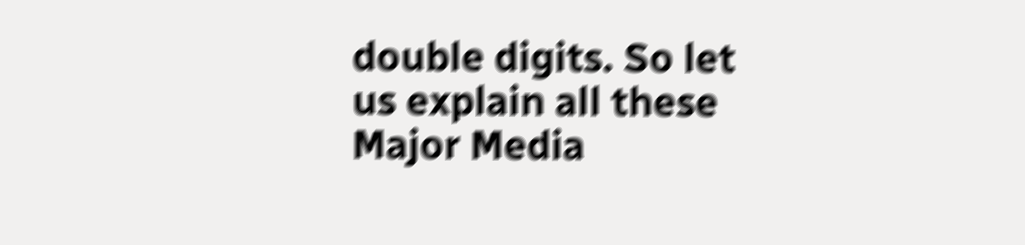double digits. So let us explain all these Major Media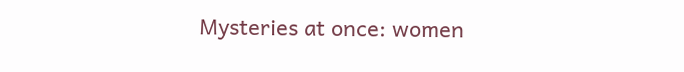Mysteries at once: women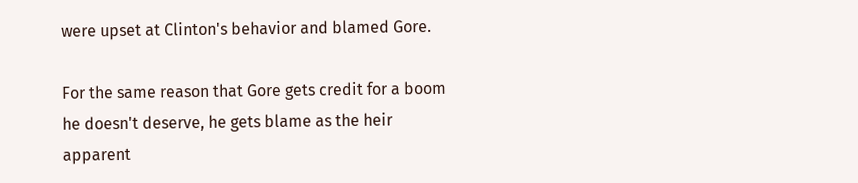were upset at Clinton's behavior and blamed Gore.

For the same reason that Gore gets credit for a boom he doesn't deserve, he gets blame as the heir apparent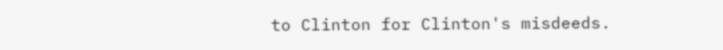to Clinton for Clinton's misdeeds.